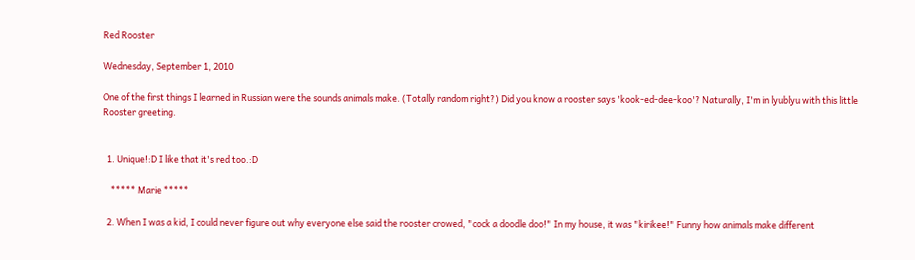Red Rooster

Wednesday, September 1, 2010

One of the first things I learned in Russian were the sounds animals make. (Totally random right?) Did you know a rooster says 'kook-ed-dee-koo'? Naturally, I'm in lyublyu with this little Rooster greeting.


  1. Unique!:D I like that it's red too.:D

    ***** Marie *****

  2. When I was a kid, I could never figure out why everyone else said the rooster crowed, "cock a doodle doo!" In my house, it was "kirikee!" Funny how animals make different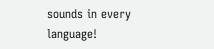sounds in every language!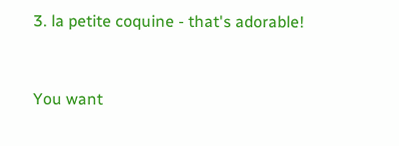3. la petite coquine - that's adorable!


You want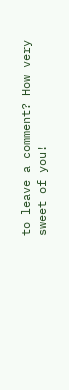to leave a comment? How very sweet of you!